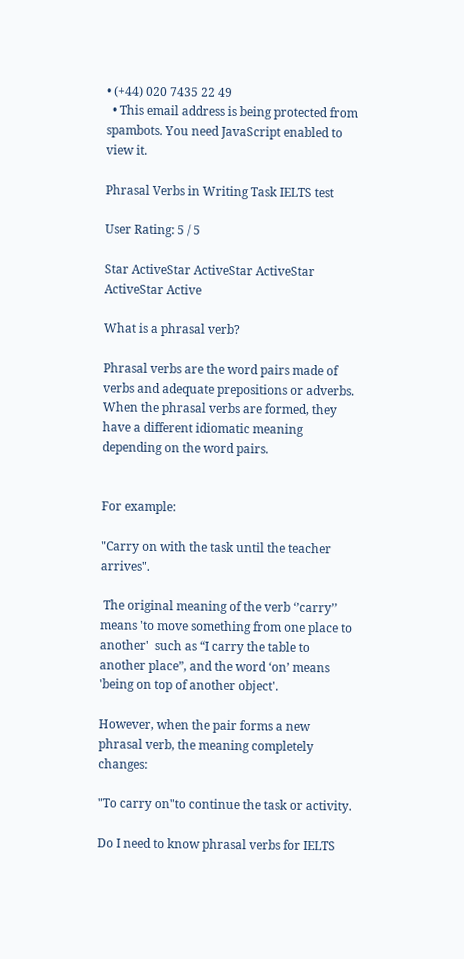• (+44) 020 7435 22 49
  • This email address is being protected from spambots. You need JavaScript enabled to view it.

Phrasal Verbs in Writing Task IELTS test

User Rating: 5 / 5

Star ActiveStar ActiveStar ActiveStar ActiveStar Active

What is a phrasal verb?

Phrasal verbs are the word pairs made of verbs and adequate prepositions or adverbs. When the phrasal verbs are formed, they have a different idiomatic meaning depending on the word pairs.


For example:

"Carry on with the task until the teacher arrives".

 The original meaning of the verb ‘’carry’’ means 'to move something from one place to another'  such as “I carry the table to another place”, and the word ‘on’ means 'being on top of another object'.

However, when the pair forms a new phrasal verb, the meaning completely changes:

"To carry on"to continue the task or activity.

Do I need to know phrasal verbs for IELTS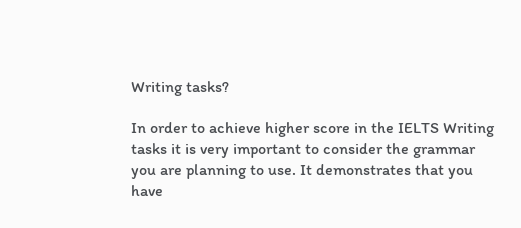Writing tasks?

In order to achieve higher score in the IELTS Writing tasks it is very important to consider the grammar you are planning to use. It demonstrates that you have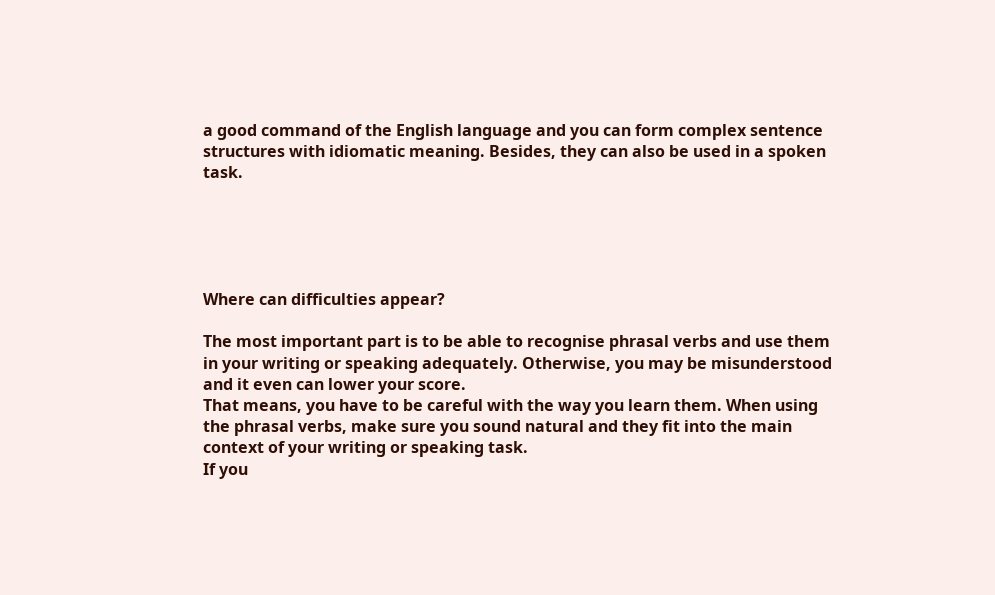a good command of the English language and you can form complex sentence structures with idiomatic meaning. Besides, they can also be used in a spoken task.





Where can difficulties appear?

The most important part is to be able to recognise phrasal verbs and use them in your writing or speaking adequately. Otherwise, you may be misunderstood and it even can lower your score.
That means, you have to be careful with the way you learn them. When using the phrasal verbs, make sure you sound natural and they fit into the main context of your writing or speaking task.
If you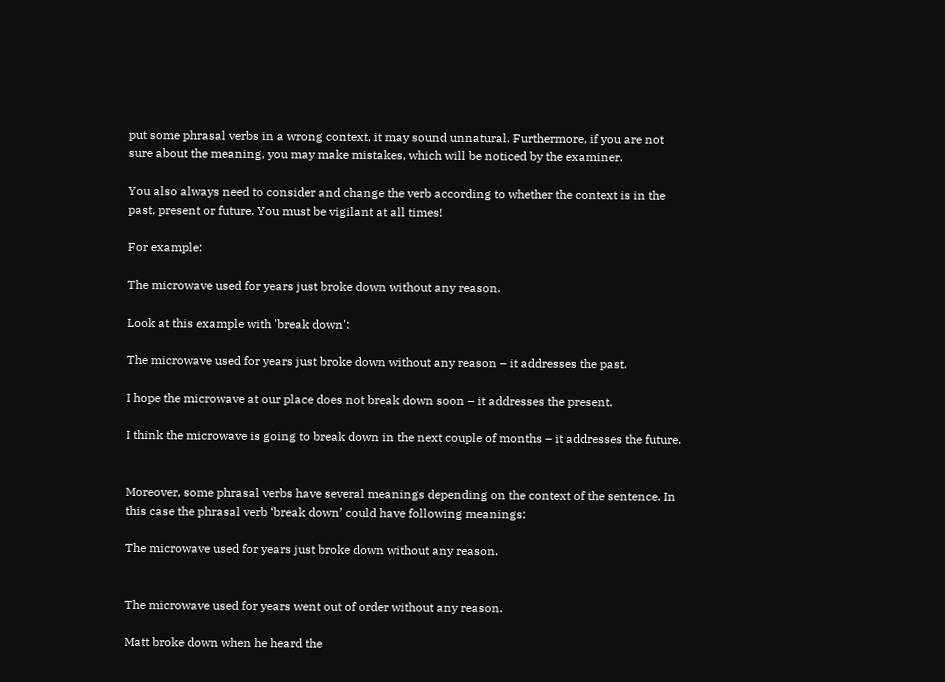put some phrasal verbs in a wrong context, it may sound unnatural. Furthermore, if you are not sure about the meaning, you may make mistakes, which will be noticed by the examiner.

You also always need to consider and change the verb according to whether the context is in the past, present or future. You must be vigilant at all times!

For example:

The microwave used for years just broke down without any reason.

Look at this example with 'break down':

The microwave used for years just broke down without any reason – it addresses the past.

I hope the microwave at our place does not break down soon – it addresses the present.

I think the microwave is going to break down in the next couple of months – it addresses the future.


Moreover, some phrasal verbs have several meanings depending on the context of the sentence. In this case the phrasal verb ‘break down’ could have following meanings:

The microwave used for years just broke down without any reason.


The microwave used for years went out of order without any reason.

Matt broke down when he heard the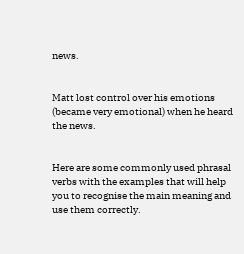news.


Matt lost control over his emotions (became very emotional) when he heard the news.


Here are some commonly used phrasal verbs with the examples that will help you to recognise the main meaning and use them correctly.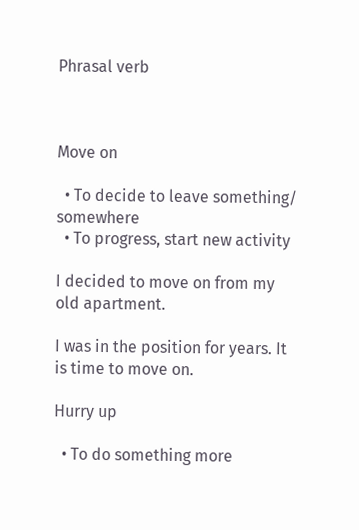Phrasal verb



Move on

  • To decide to leave something/ somewhere
  • To progress, start new activity

I decided to move on from my old apartment.

I was in the position for years. It is time to move on.

Hurry up

  • To do something more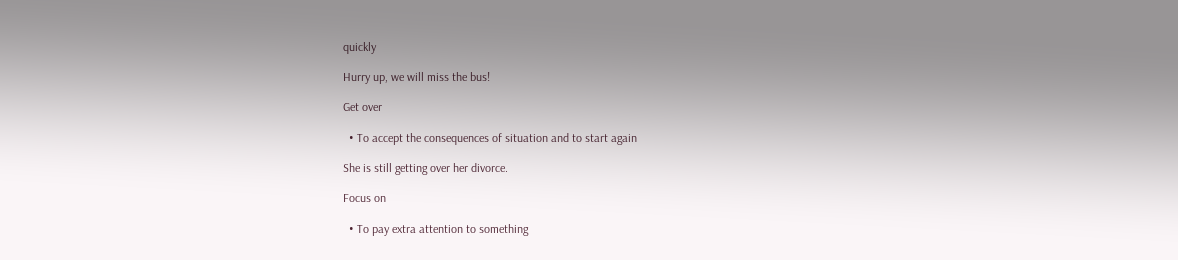quickly

Hurry up, we will miss the bus!

Get over

  • To accept the consequences of situation and to start again

She is still getting over her divorce.

Focus on

  • To pay extra attention to something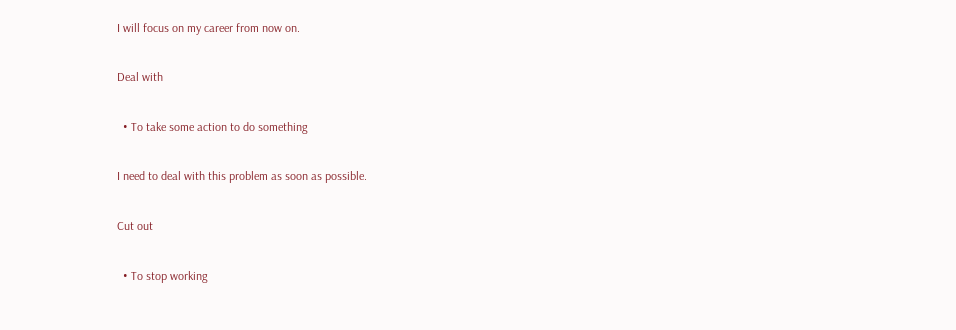I will focus on my career from now on.

Deal with

  • To take some action to do something

I need to deal with this problem as soon as possible.

Cut out

  • To stop working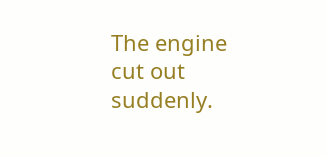The engine cut out suddenly.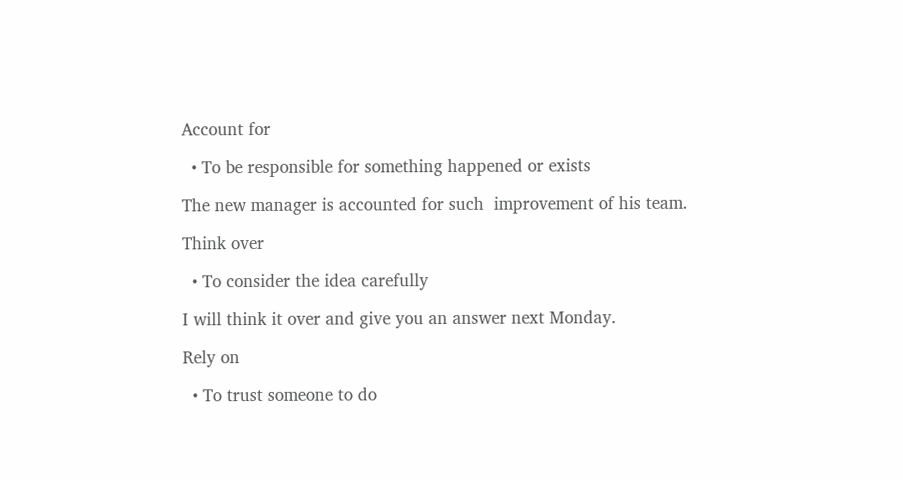Account for

  • To be responsible for something happened or exists

The new manager is accounted for such  improvement of his team.

Think over

  • To consider the idea carefully

I will think it over and give you an answer next Monday.

Rely on

  • To trust someone to do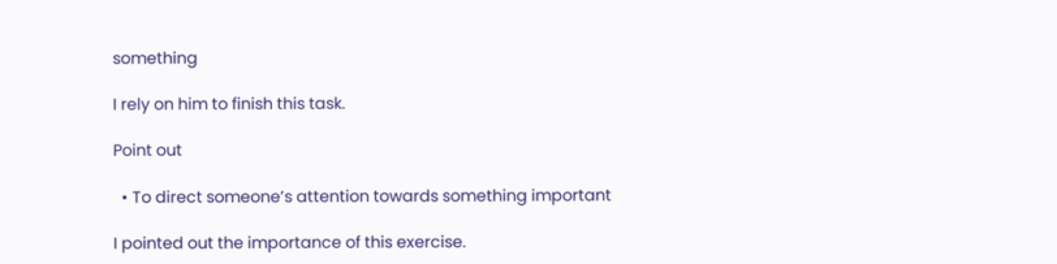something

I rely on him to finish this task.

Point out

  • To direct someone’s attention towards something important

I pointed out the importance of this exercise.